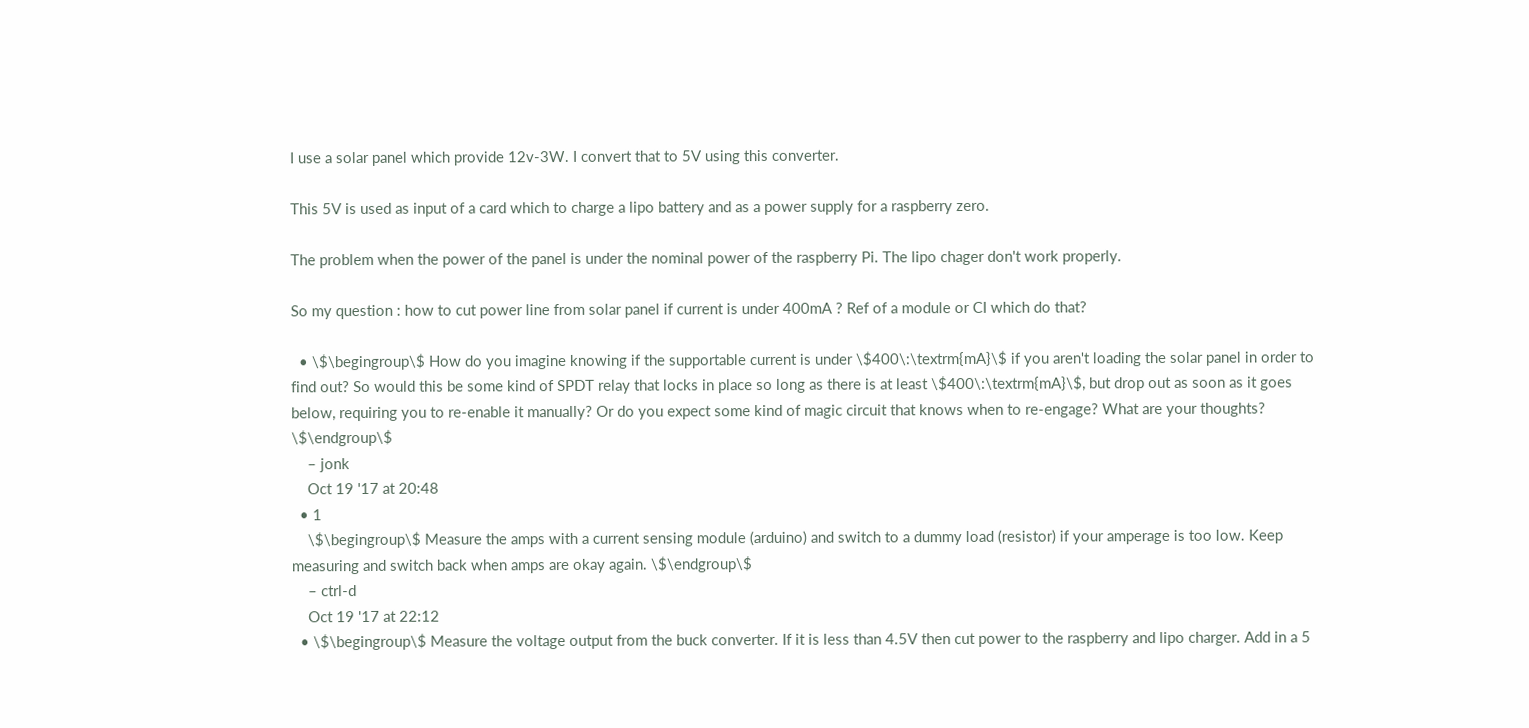I use a solar panel which provide 12v-3W. I convert that to 5V using this converter.

This 5V is used as input of a card which to charge a lipo battery and as a power supply for a raspberry zero.

The problem when the power of the panel is under the nominal power of the raspberry Pi. The lipo chager don't work properly.

So my question : how to cut power line from solar panel if current is under 400mA ? Ref of a module or CI which do that?

  • \$\begingroup\$ How do you imagine knowing if the supportable current is under \$400\:\textrm{mA}\$ if you aren't loading the solar panel in order to find out? So would this be some kind of SPDT relay that locks in place so long as there is at least \$400\:\textrm{mA}\$, but drop out as soon as it goes below, requiring you to re-enable it manually? Or do you expect some kind of magic circuit that knows when to re-engage? What are your thoughts? \$\endgroup\$
    – jonk
    Oct 19 '17 at 20:48
  • 1
    \$\begingroup\$ Measure the amps with a current sensing module (arduino) and switch to a dummy load (resistor) if your amperage is too low. Keep measuring and switch back when amps are okay again. \$\endgroup\$
    – ctrl-d
    Oct 19 '17 at 22:12
  • \$\begingroup\$ Measure the voltage output from the buck converter. If it is less than 4.5V then cut power to the raspberry and lipo charger. Add in a 5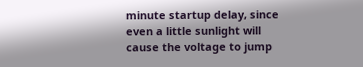minute startup delay, since even a little sunlight will cause the voltage to jump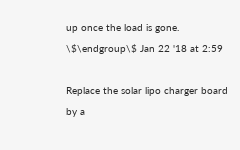up once the load is gone. \$\endgroup\$ Jan 22 '18 at 2:59

Replace the solar lipo charger board by a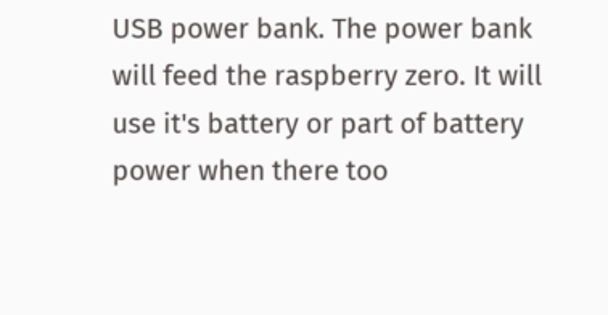USB power bank. The power bank will feed the raspberry zero. It will use it's battery or part of battery power when there too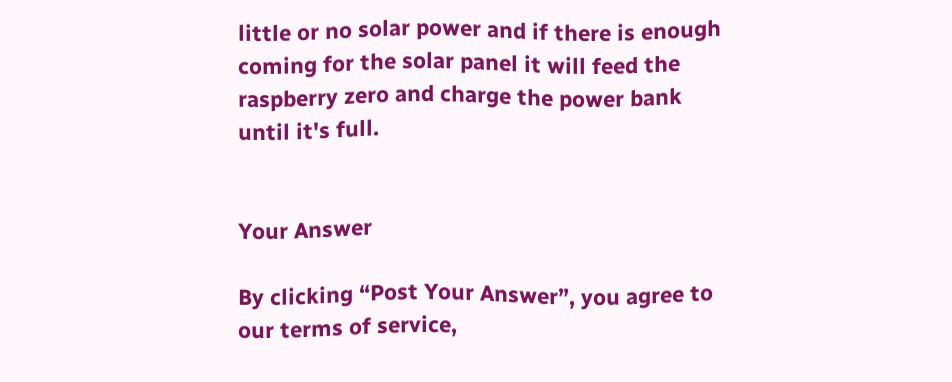little or no solar power and if there is enough coming for the solar panel it will feed the raspberry zero and charge the power bank until it's full.


Your Answer

By clicking “Post Your Answer”, you agree to our terms of service,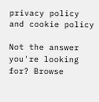privacy policy and cookie policy

Not the answer you're looking for? Browse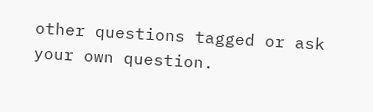other questions tagged or ask your own question.